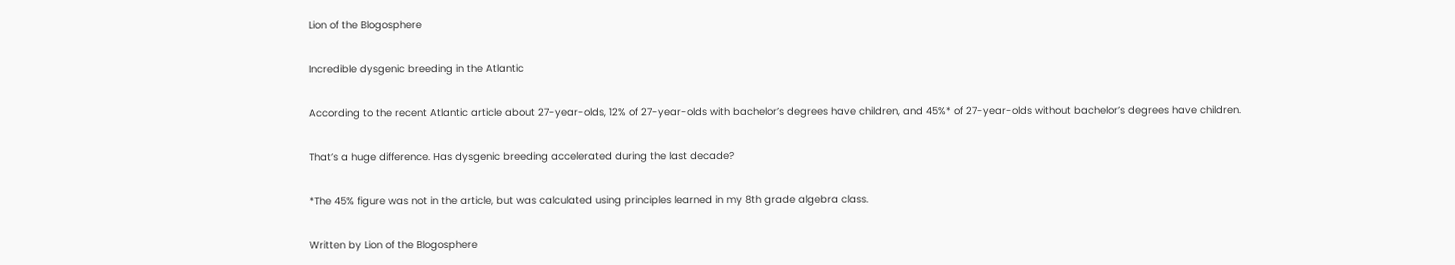Lion of the Blogosphere

Incredible dysgenic breeding in the Atlantic

According to the recent Atlantic article about 27-year-olds, 12% of 27-year-olds with bachelor’s degrees have children, and 45%* of 27-year-olds without bachelor’s degrees have children.

That’s a huge difference. Has dysgenic breeding accelerated during the last decade?

*The 45% figure was not in the article, but was calculated using principles learned in my 8th grade algebra class.

Written by Lion of the Blogosphere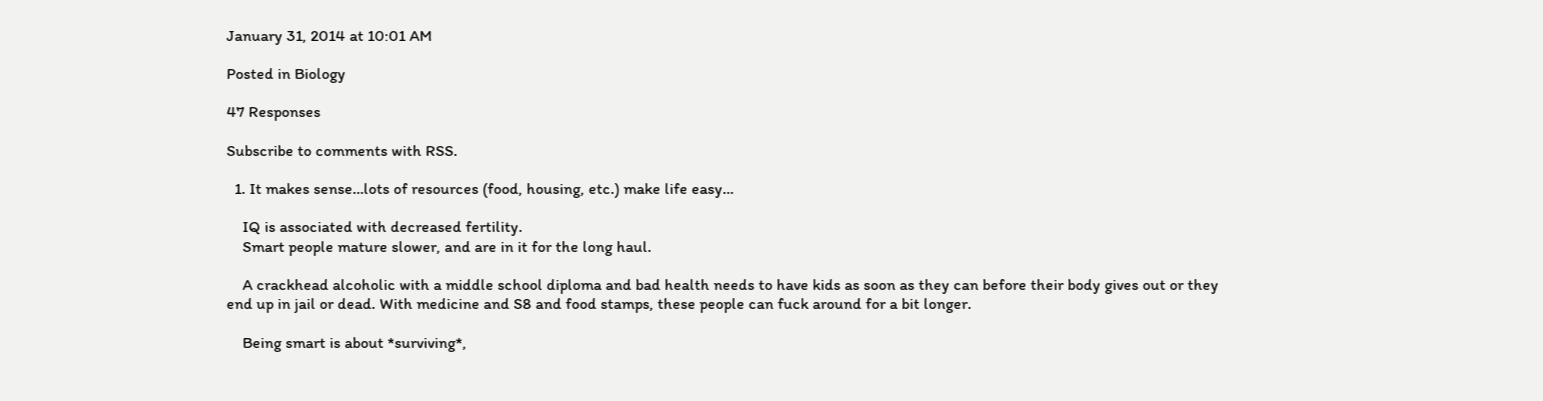January 31, 2014 at 10:01 AM

Posted in Biology

47 Responses

Subscribe to comments with RSS.

  1. It makes sense…lots of resources (food, housing, etc.) make life easy…

    IQ is associated with decreased fertility.
    Smart people mature slower, and are in it for the long haul.

    A crackhead alcoholic with a middle school diploma and bad health needs to have kids as soon as they can before their body gives out or they end up in jail or dead. With medicine and S8 and food stamps, these people can fuck around for a bit longer.

    Being smart is about *surviving*,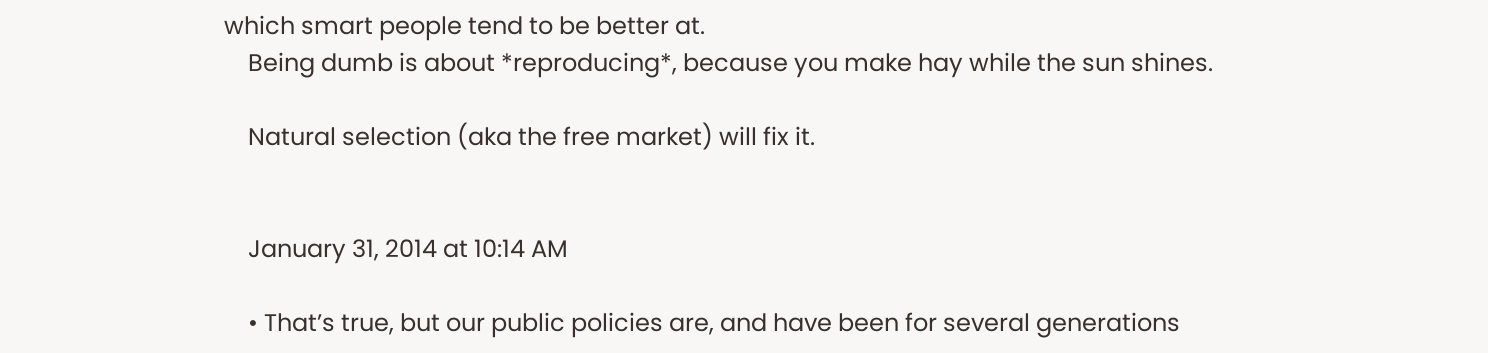which smart people tend to be better at.
    Being dumb is about *reproducing*, because you make hay while the sun shines.

    Natural selection (aka the free market) will fix it.


    January 31, 2014 at 10:14 AM

    • That’s true, but our public policies are, and have been for several generations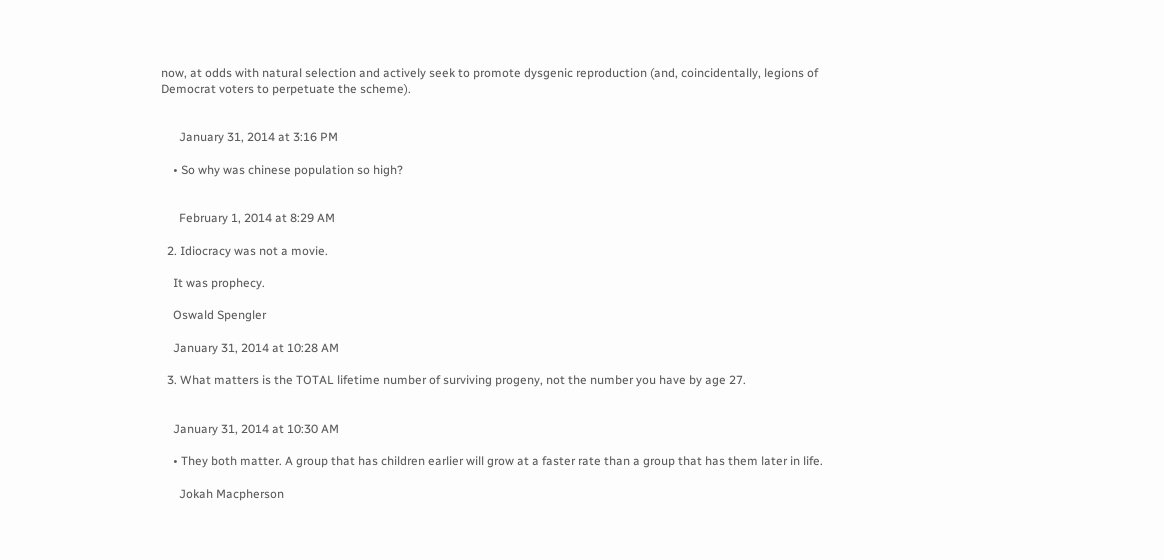now, at odds with natural selection and actively seek to promote dysgenic reproduction (and, coincidentally, legions of Democrat voters to perpetuate the scheme).


      January 31, 2014 at 3:16 PM

    • So why was chinese population so high?


      February 1, 2014 at 8:29 AM

  2. Idiocracy was not a movie.

    It was prophecy.

    Oswald Spengler

    January 31, 2014 at 10:28 AM

  3. What matters is the TOTAL lifetime number of surviving progeny, not the number you have by age 27.


    January 31, 2014 at 10:30 AM

    • They both matter. A group that has children earlier will grow at a faster rate than a group that has them later in life.

      Jokah Macpherson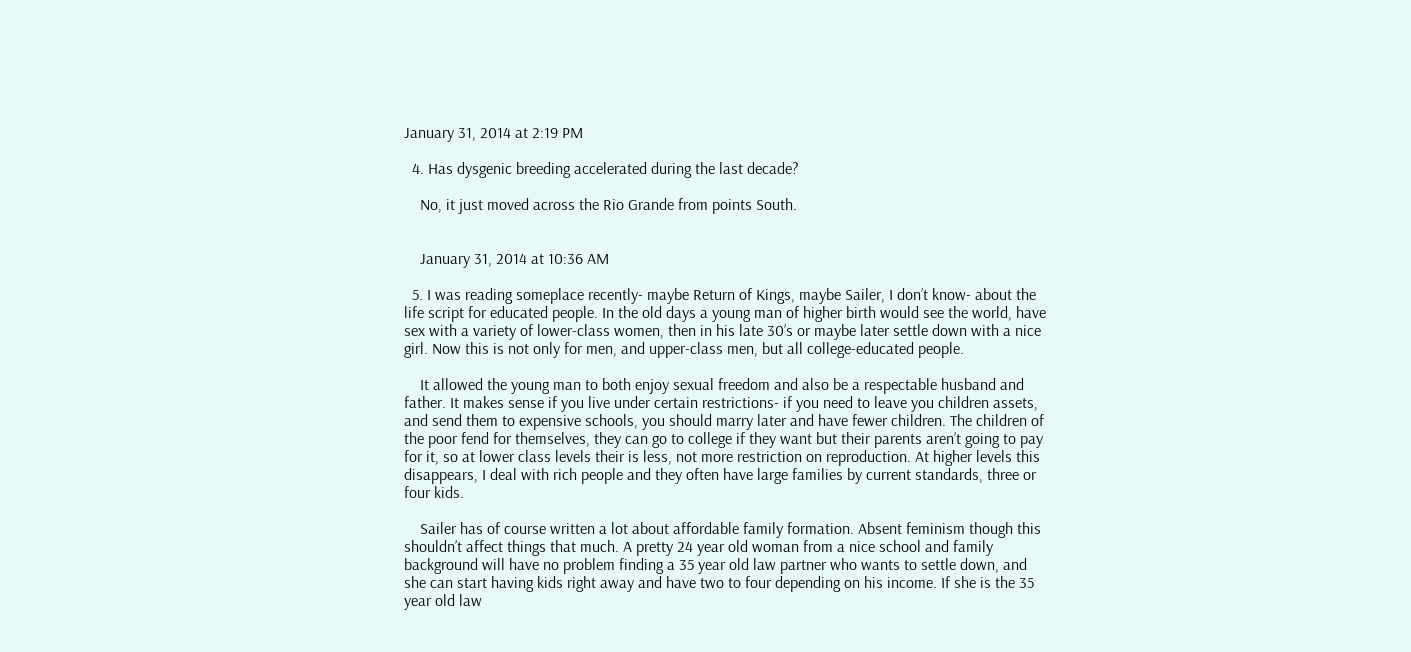January 31, 2014 at 2:19 PM

  4. Has dysgenic breeding accelerated during the last decade?

    No, it just moved across the Rio Grande from points South.


    January 31, 2014 at 10:36 AM

  5. I was reading someplace recently- maybe Return of Kings, maybe Sailer, I don’t know- about the life script for educated people. In the old days a young man of higher birth would see the world, have sex with a variety of lower-class women, then in his late 30’s or maybe later settle down with a nice girl. Now this is not only for men, and upper-class men, but all college-educated people.

    It allowed the young man to both enjoy sexual freedom and also be a respectable husband and father. It makes sense if you live under certain restrictions- if you need to leave you children assets, and send them to expensive schools, you should marry later and have fewer children. The children of the poor fend for themselves, they can go to college if they want but their parents aren’t going to pay for it, so at lower class levels their is less, not more restriction on reproduction. At higher levels this disappears, I deal with rich people and they often have large families by current standards, three or four kids.

    Sailer has of course written a lot about affordable family formation. Absent feminism though this shouldn’t affect things that much. A pretty 24 year old woman from a nice school and family background will have no problem finding a 35 year old law partner who wants to settle down, and she can start having kids right away and have two to four depending on his income. If she is the 35 year old law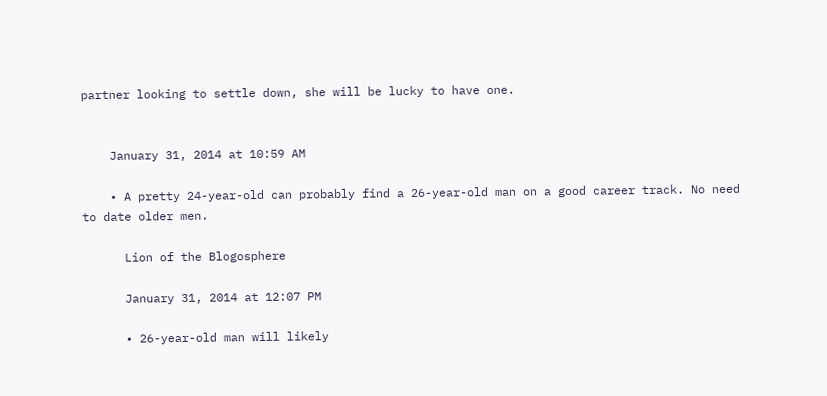partner looking to settle down, she will be lucky to have one.


    January 31, 2014 at 10:59 AM

    • A pretty 24-year-old can probably find a 26-year-old man on a good career track. No need to date older men.

      Lion of the Blogosphere

      January 31, 2014 at 12:07 PM

      • 26-year-old man will likely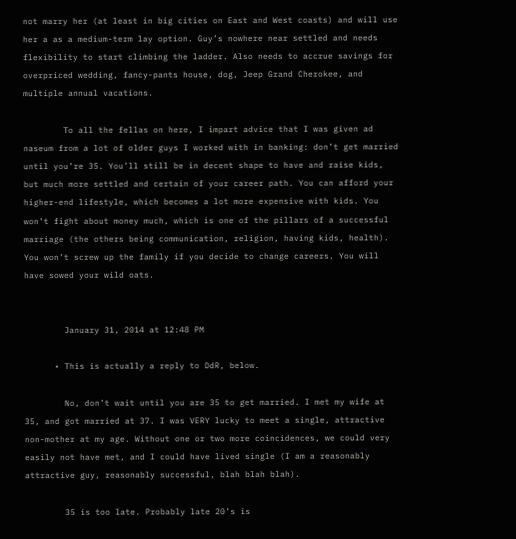not marry her (at least in big cities on East and West coasts) and will use her a as a medium-term lay option. Guy’s nowhere near settled and needs flexibility to start climbing the ladder. Also needs to accrue savings for overpriced wedding, fancy-pants house, dog, Jeep Grand Cherokee, and multiple annual vacations.

        To all the fellas on here, I impart advice that I was given ad naseum from a lot of older guys I worked with in banking: don’t get married until you’re 35. You’ll still be in decent shape to have and raise kids, but much more settled and certain of your career path. You can afford your higher-end lifestyle, which becomes a lot more expensive with kids. You won’t fight about money much, which is one of the pillars of a successful marriage (the others being communication, religion, having kids, health). You won’t screw up the family if you decide to change careers. You will have sowed your wild oats.


        January 31, 2014 at 12:48 PM

      • This is actually a reply to DdR, below.

        No, don’t wait until you are 35 to get married. I met my wife at 35, and got married at 37. I was VERY lucky to meet a single, attractive non-mother at my age. Without one or two more coincidences, we could very easily not have met, and I could have lived single (I am a reasonably attractive guy, reasonably successful, blah blah blah).

        35 is too late. Probably late 20’s is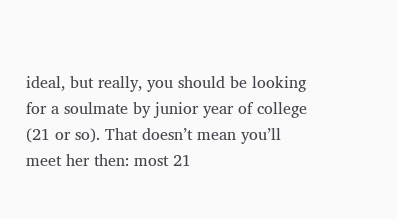ideal, but really, you should be looking for a soulmate by junior year of college (21 or so). That doesn’t mean you’ll meet her then: most 21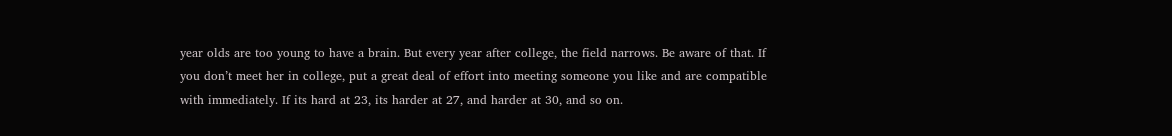year olds are too young to have a brain. But every year after college, the field narrows. Be aware of that. If you don’t meet her in college, put a great deal of effort into meeting someone you like and are compatible with immediately. If its hard at 23, its harder at 27, and harder at 30, and so on.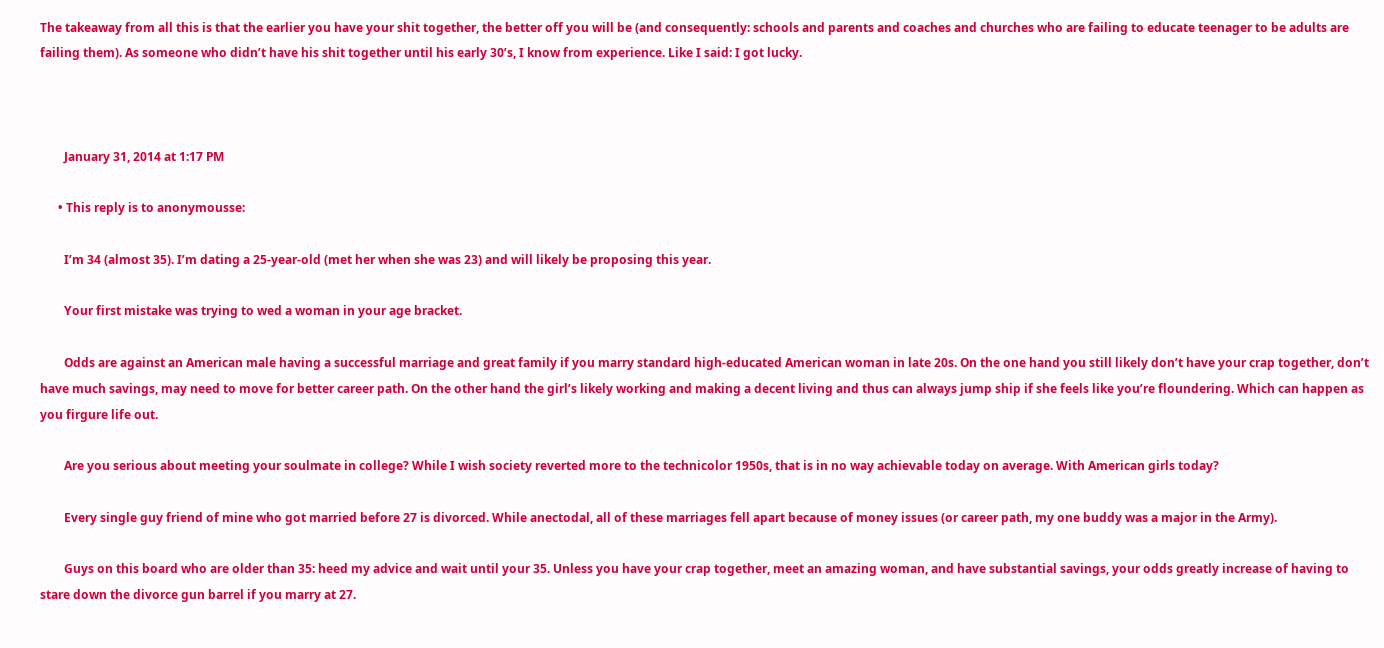The takeaway from all this is that the earlier you have your shit together, the better off you will be (and consequently: schools and parents and coaches and churches who are failing to educate teenager to be adults are failing them). As someone who didn’t have his shit together until his early 30’s, I know from experience. Like I said: I got lucky.



        January 31, 2014 at 1:17 PM

      • This reply is to anonymousse:

        I’m 34 (almost 35). I’m dating a 25-year-old (met her when she was 23) and will likely be proposing this year.

        Your first mistake was trying to wed a woman in your age bracket.

        Odds are against an American male having a successful marriage and great family if you marry standard high-educated American woman in late 20s. On the one hand you still likely don’t have your crap together, don’t have much savings, may need to move for better career path. On the other hand the girl’s likely working and making a decent living and thus can always jump ship if she feels like you’re floundering. Which can happen as you firgure life out.

        Are you serious about meeting your soulmate in college? While I wish society reverted more to the technicolor 1950s, that is in no way achievable today on average. With American girls today?

        Every single guy friend of mine who got married before 27 is divorced. While anectodal, all of these marriages fell apart because of money issues (or career path, my one buddy was a major in the Army).

        Guys on this board who are older than 35: heed my advice and wait until your 35. Unless you have your crap together, meet an amazing woman, and have substantial savings, your odds greatly increase of having to stare down the divorce gun barrel if you marry at 27.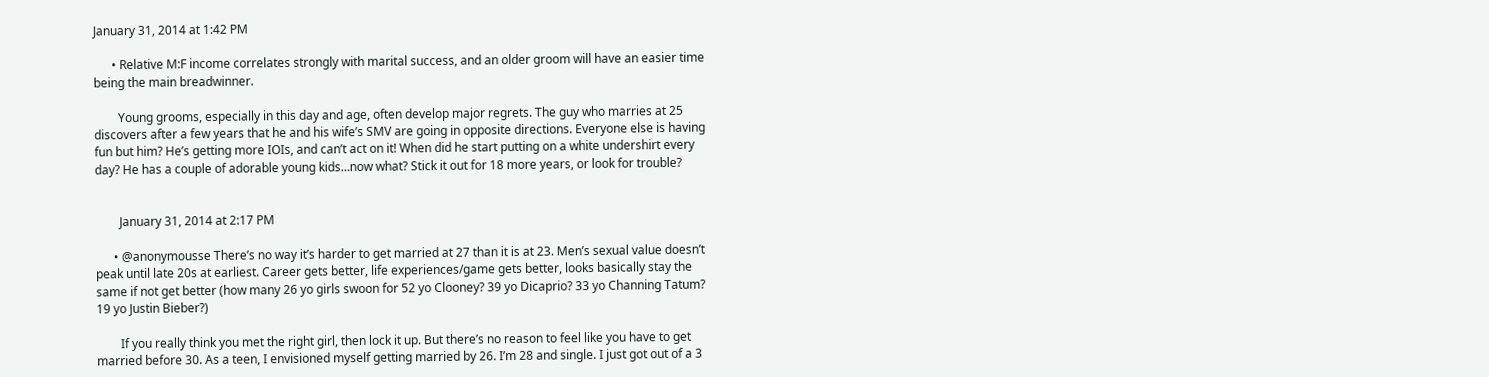January 31, 2014 at 1:42 PM

      • Relative M:F income correlates strongly with marital success, and an older groom will have an easier time being the main breadwinner.

        Young grooms, especially in this day and age, often develop major regrets. The guy who marries at 25 discovers after a few years that he and his wife’s SMV are going in opposite directions. Everyone else is having fun but him? He’s getting more IOIs, and can’t act on it! When did he start putting on a white undershirt every day? He has a couple of adorable young kids…now what? Stick it out for 18 more years, or look for trouble?


        January 31, 2014 at 2:17 PM

      • @anonymousse There’s no way it’s harder to get married at 27 than it is at 23. Men’s sexual value doesn’t peak until late 20s at earliest. Career gets better, life experiences/game gets better, looks basically stay the same if not get better (how many 26 yo girls swoon for 52 yo Clooney? 39 yo Dicaprio? 33 yo Channing Tatum? 19 yo Justin Bieber?)

        If you really think you met the right girl, then lock it up. But there’s no reason to feel like you have to get married before 30. As a teen, I envisioned myself getting married by 26. I’m 28 and single. I just got out of a 3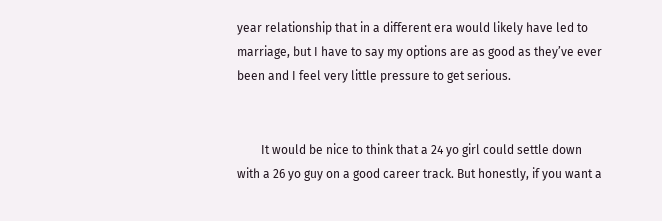year relationship that in a different era would likely have led to marriage, but I have to say my options are as good as they’ve ever been and I feel very little pressure to get serious.


        It would be nice to think that a 24 yo girl could settle down with a 26 yo guy on a good career track. But honestly, if you want a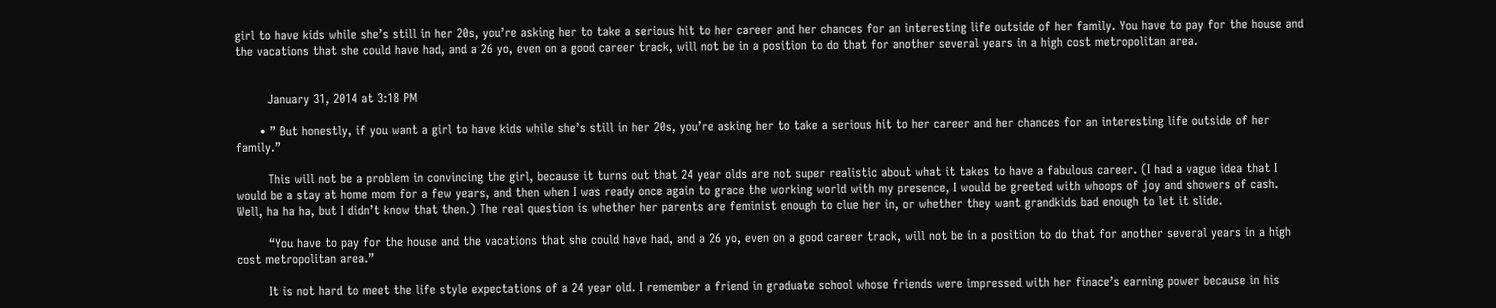girl to have kids while she’s still in her 20s, you’re asking her to take a serious hit to her career and her chances for an interesting life outside of her family. You have to pay for the house and the vacations that she could have had, and a 26 yo, even on a good career track, will not be in a position to do that for another several years in a high cost metropolitan area.


        January 31, 2014 at 3:18 PM

      • ” But honestly, if you want a girl to have kids while she’s still in her 20s, you’re asking her to take a serious hit to her career and her chances for an interesting life outside of her family.”

        This will not be a problem in convincing the girl, because it turns out that 24 year olds are not super realistic about what it takes to have a fabulous career. (I had a vague idea that I would be a stay at home mom for a few years, and then when I was ready once again to grace the working world with my presence, I would be greeted with whoops of joy and showers of cash. Well, ha ha ha, but I didn’t know that then.) The real question is whether her parents are feminist enough to clue her in, or whether they want grandkids bad enough to let it slide.

        “You have to pay for the house and the vacations that she could have had, and a 26 yo, even on a good career track, will not be in a position to do that for another several years in a high cost metropolitan area.”

        It is not hard to meet the life style expectations of a 24 year old. I remember a friend in graduate school whose friends were impressed with her finace’s earning power because in his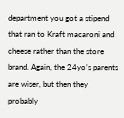department you got a stipend that ran to Kraft macaroni and cheese rather than the store brand. Again, the 24yo’s parents are wiser, but then they probably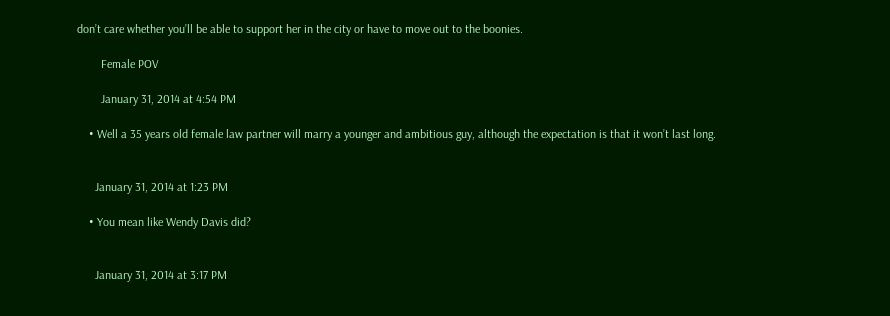don’t care whether you’ll be able to support her in the city or have to move out to the boonies.

        Female POV

        January 31, 2014 at 4:54 PM

    • Well a 35 years old female law partner will marry a younger and ambitious guy, although the expectation is that it won’t last long.


      January 31, 2014 at 1:23 PM

    • You mean like Wendy Davis did?


      January 31, 2014 at 3:17 PM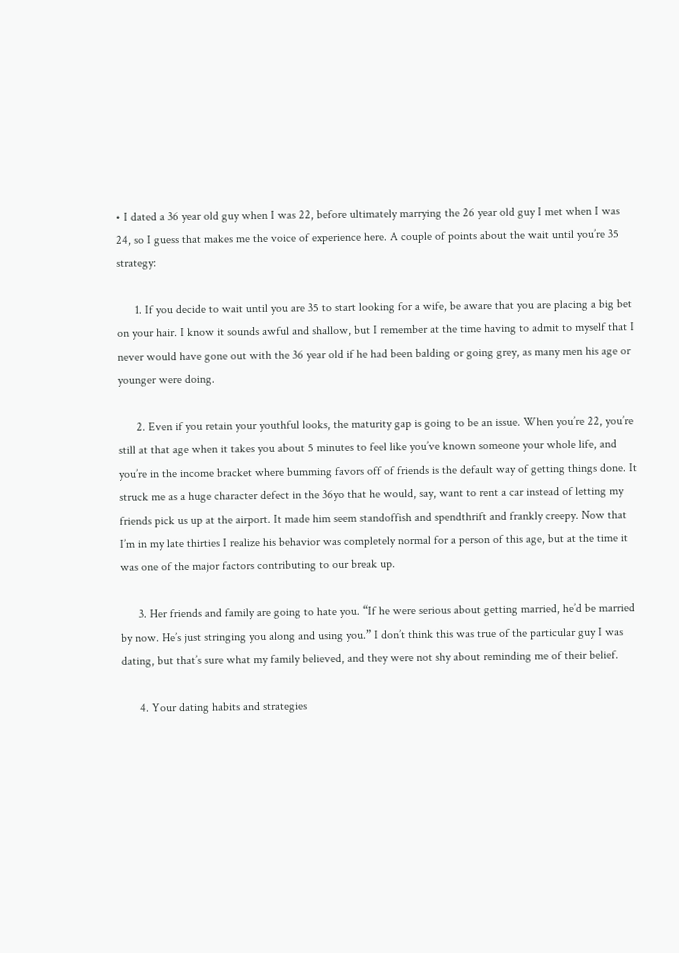• I dated a 36 year old guy when I was 22, before ultimately marrying the 26 year old guy I met when I was 24, so I guess that makes me the voice of experience here. A couple of points about the wait until you’re 35 strategy:

      1. If you decide to wait until you are 35 to start looking for a wife, be aware that you are placing a big bet on your hair. I know it sounds awful and shallow, but I remember at the time having to admit to myself that I never would have gone out with the 36 year old if he had been balding or going grey, as many men his age or younger were doing.

      2. Even if you retain your youthful looks, the maturity gap is going to be an issue. When you’re 22, you’re still at that age when it takes you about 5 minutes to feel like you’ve known someone your whole life, and you’re in the income bracket where bumming favors off of friends is the default way of getting things done. It struck me as a huge character defect in the 36yo that he would, say, want to rent a car instead of letting my friends pick us up at the airport. It made him seem standoffish and spendthrift and frankly creepy. Now that I’m in my late thirties I realize his behavior was completely normal for a person of this age, but at the time it was one of the major factors contributing to our break up.

      3. Her friends and family are going to hate you. “If he were serious about getting married, he’d be married by now. He’s just stringing you along and using you.” I don’t think this was true of the particular guy I was dating, but that’s sure what my family believed, and they were not shy about reminding me of their belief.

      4. Your dating habits and strategies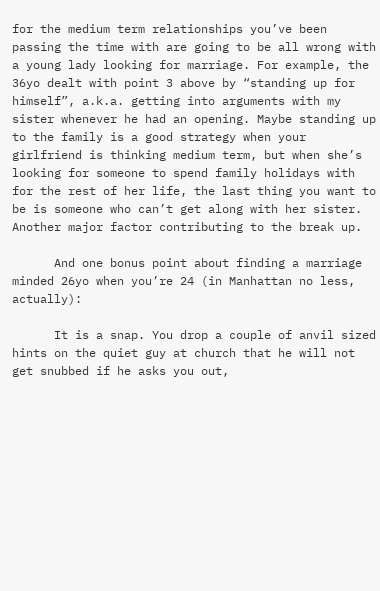for the medium term relationships you’ve been passing the time with are going to be all wrong with a young lady looking for marriage. For example, the 36yo dealt with point 3 above by “standing up for himself”, a.k.a. getting into arguments with my sister whenever he had an opening. Maybe standing up to the family is a good strategy when your girlfriend is thinking medium term, but when she’s looking for someone to spend family holidays with for the rest of her life, the last thing you want to be is someone who can’t get along with her sister. Another major factor contributing to the break up.

      And one bonus point about finding a marriage minded 26yo when you’re 24 (in Manhattan no less, actually):

      It is a snap. You drop a couple of anvil sized hints on the quiet guy at church that he will not get snubbed if he asks you out,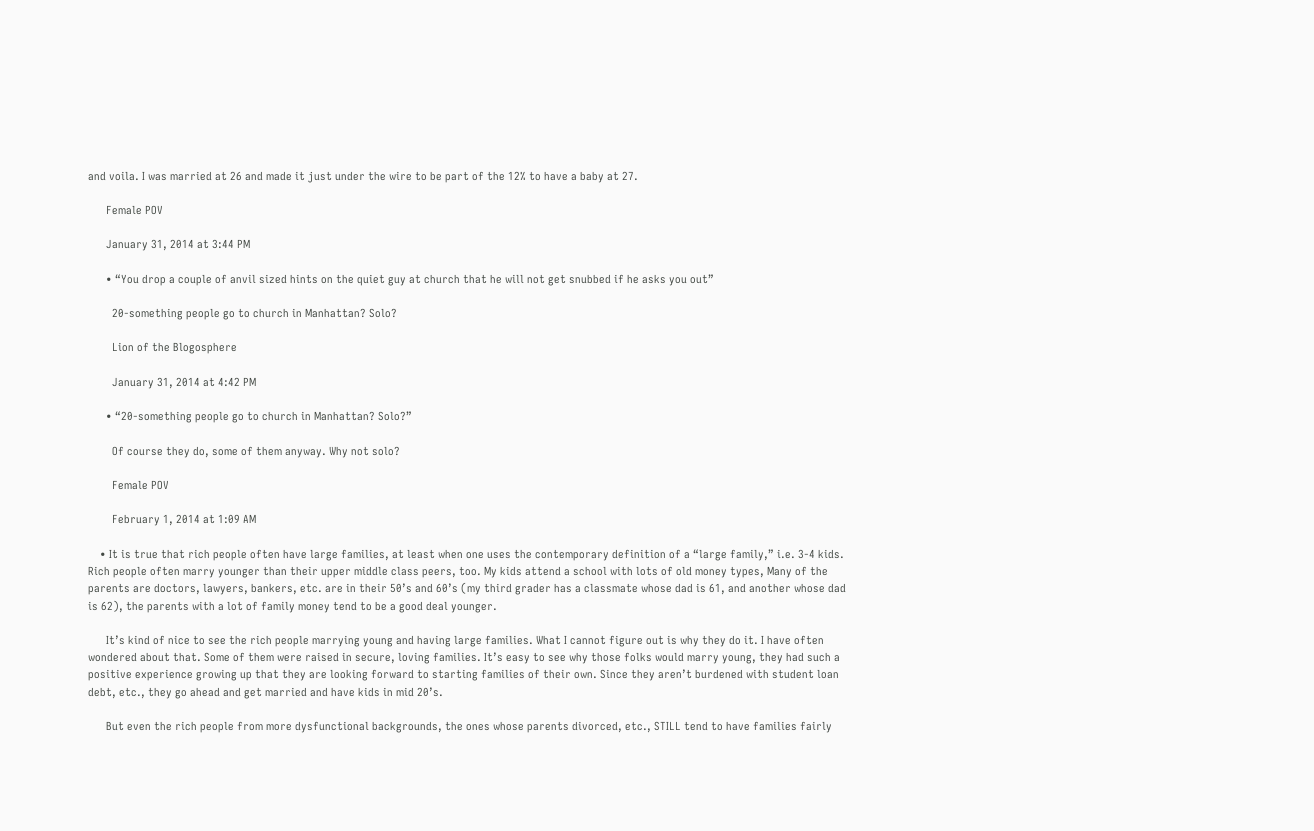and voila. I was married at 26 and made it just under the wire to be part of the 12% to have a baby at 27.

      Female POV

      January 31, 2014 at 3:44 PM

      • “You drop a couple of anvil sized hints on the quiet guy at church that he will not get snubbed if he asks you out”

        20-something people go to church in Manhattan? Solo?

        Lion of the Blogosphere

        January 31, 2014 at 4:42 PM

      • “20-something people go to church in Manhattan? Solo?”

        Of course they do, some of them anyway. Why not solo?

        Female POV

        February 1, 2014 at 1:09 AM

    • It is true that rich people often have large families, at least when one uses the contemporary definition of a “large family,” i.e. 3-4 kids. Rich people often marry younger than their upper middle class peers, too. My kids attend a school with lots of old money types, Many of the parents are doctors, lawyers, bankers, etc. are in their 50’s and 60’s (my third grader has a classmate whose dad is 61, and another whose dad is 62), the parents with a lot of family money tend to be a good deal younger.

      It’s kind of nice to see the rich people marrying young and having large families. What I cannot figure out is why they do it. I have often wondered about that. Some of them were raised in secure, loving families. It’s easy to see why those folks would marry young, they had such a positive experience growing up that they are looking forward to starting families of their own. Since they aren’t burdened with student loan debt, etc., they go ahead and get married and have kids in mid 20’s.

      But even the rich people from more dysfunctional backgrounds, the ones whose parents divorced, etc., STILL tend to have families fairly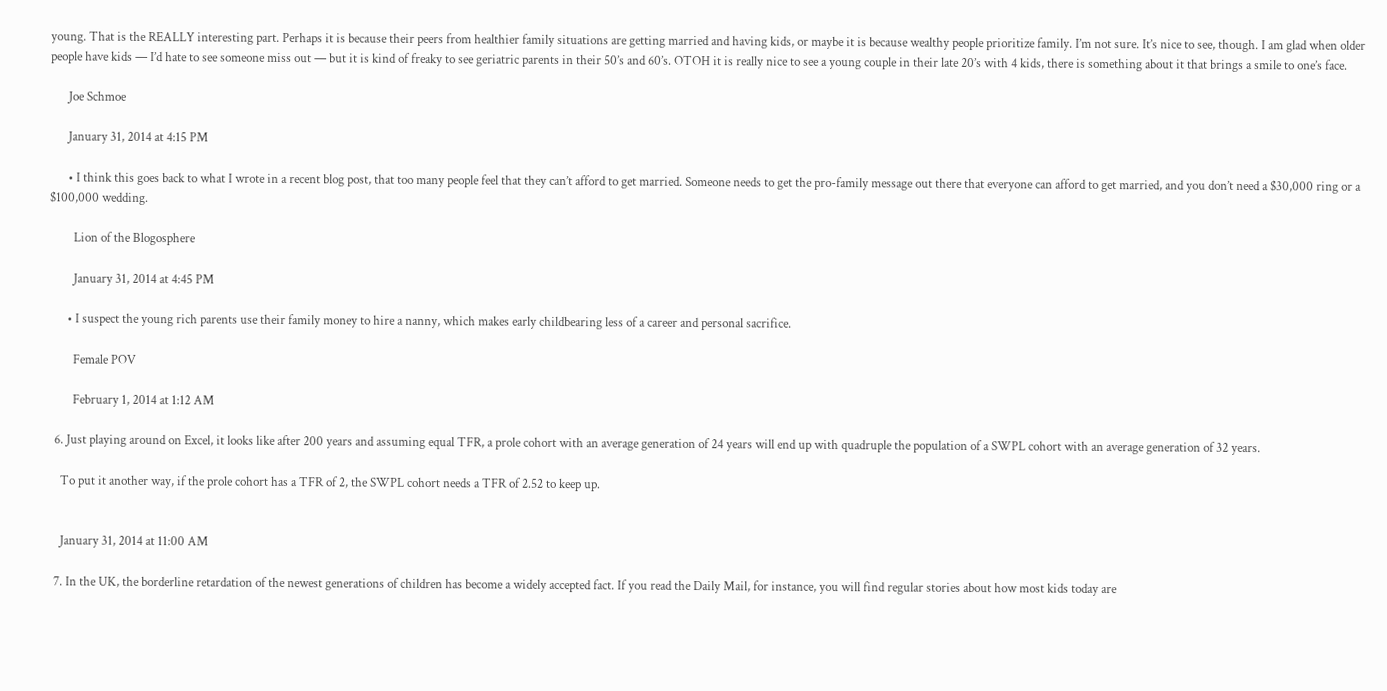young. That is the REALLY interesting part. Perhaps it is because their peers from healthier family situations are getting married and having kids, or maybe it is because wealthy people prioritize family. I’m not sure. It’s nice to see, though. I am glad when older people have kids — I’d hate to see someone miss out — but it is kind of freaky to see geriatric parents in their 50’s and 60’s. OTOH it is really nice to see a young couple in their late 20’s with 4 kids, there is something about it that brings a smile to one’s face.

      Joe Schmoe

      January 31, 2014 at 4:15 PM

      • I think this goes back to what I wrote in a recent blog post, that too many people feel that they can’t afford to get married. Someone needs to get the pro-family message out there that everyone can afford to get married, and you don’t need a $30,000 ring or a $100,000 wedding.

        Lion of the Blogosphere

        January 31, 2014 at 4:45 PM

      • I suspect the young rich parents use their family money to hire a nanny, which makes early childbearing less of a career and personal sacrifice.

        Female POV

        February 1, 2014 at 1:12 AM

  6. Just playing around on Excel, it looks like after 200 years and assuming equal TFR, a prole cohort with an average generation of 24 years will end up with quadruple the population of a SWPL cohort with an average generation of 32 years.

    To put it another way, if the prole cohort has a TFR of 2, the SWPL cohort needs a TFR of 2.52 to keep up.


    January 31, 2014 at 11:00 AM

  7. In the UK, the borderline retardation of the newest generations of children has become a widely accepted fact. If you read the Daily Mail, for instance, you will find regular stories about how most kids today are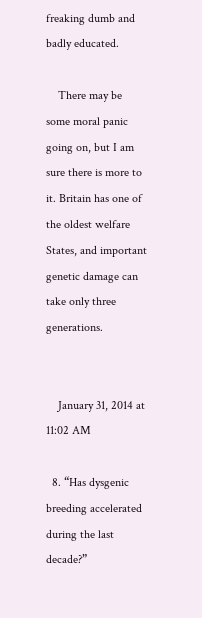freaking dumb and badly educated.

    There may be some moral panic going on, but I am sure there is more to it. Britain has one of the oldest welfare States, and important genetic damage can take only three generations.


    January 31, 2014 at 11:02 AM

  8. “Has dysgenic breeding accelerated during the last decade?”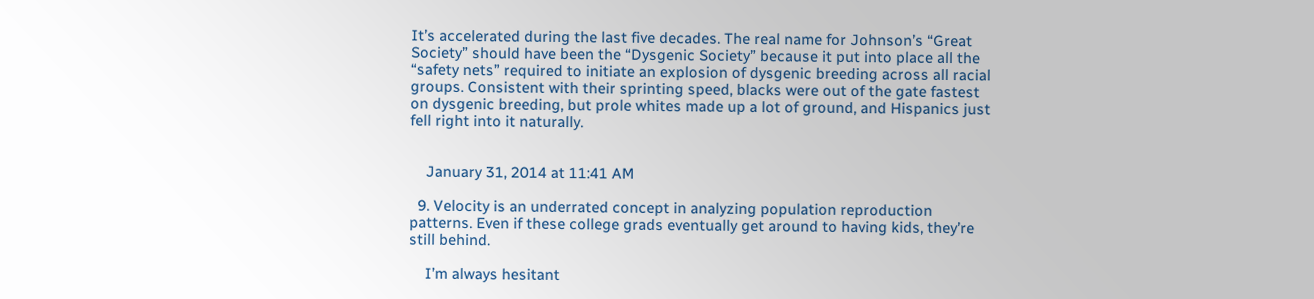It’s accelerated during the last five decades. The real name for Johnson’s “Great Society” should have been the “Dysgenic Society” because it put into place all the “safety nets” required to initiate an explosion of dysgenic breeding across all racial groups. Consistent with their sprinting speed, blacks were out of the gate fastest on dysgenic breeding, but prole whites made up a lot of ground, and Hispanics just fell right into it naturally.


    January 31, 2014 at 11:41 AM

  9. Velocity is an underrated concept in analyzing population reproduction patterns. Even if these college grads eventually get around to having kids, they’re still behind.

    I’m always hesitant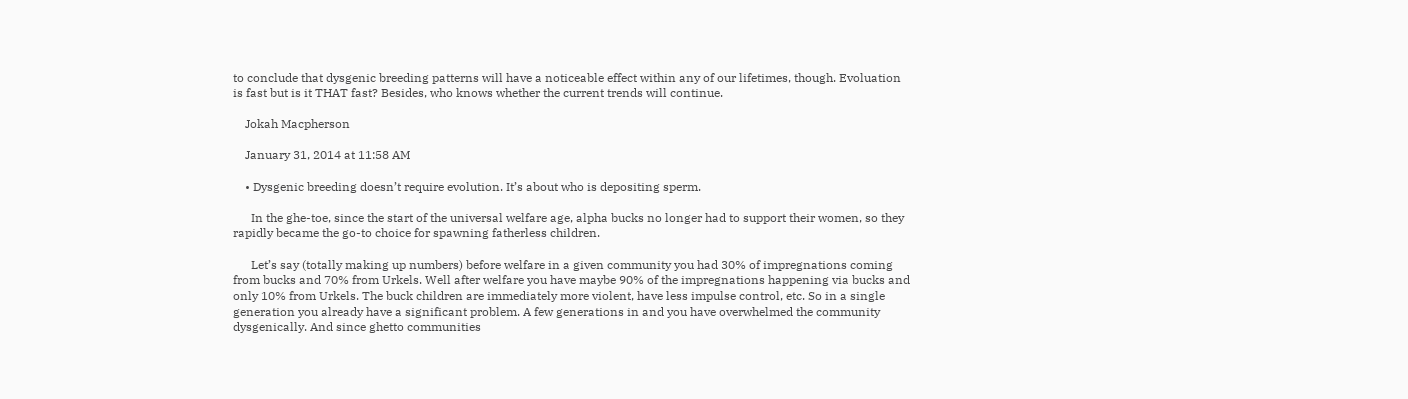to conclude that dysgenic breeding patterns will have a noticeable effect within any of our lifetimes, though. Evoluation is fast but is it THAT fast? Besides, who knows whether the current trends will continue.

    Jokah Macpherson

    January 31, 2014 at 11:58 AM

    • Dysgenic breeding doesn’t require evolution. It’s about who is depositing sperm.

      In the ghe-toe, since the start of the universal welfare age, alpha bucks no longer had to support their women, so they rapidly became the go-to choice for spawning fatherless children.

      Let’s say (totally making up numbers) before welfare in a given community you had 30% of impregnations coming from bucks and 70% from Urkels. Well after welfare you have maybe 90% of the impregnations happening via bucks and only 10% from Urkels. The buck children are immediately more violent, have less impulse control, etc. So in a single generation you already have a significant problem. A few generations in and you have overwhelmed the community dysgenically. And since ghetto communities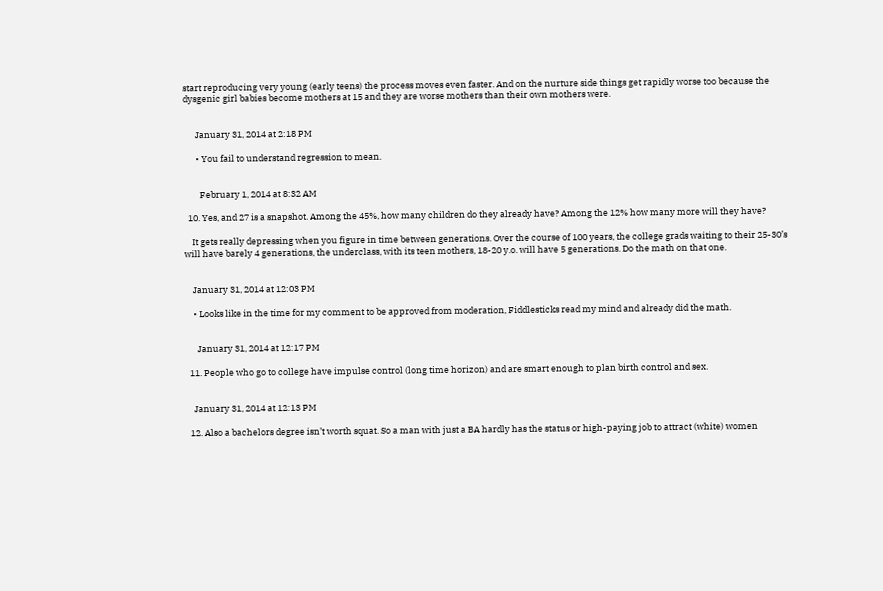start reproducing very young (early teens) the process moves even faster. And on the nurture side things get rapidly worse too because the dysgenic girl babies become mothers at 15 and they are worse mothers than their own mothers were.


      January 31, 2014 at 2:18 PM

      • You fail to understand regression to mean.


        February 1, 2014 at 8:32 AM

  10. Yes, and 27 is a snapshot. Among the 45%, how many children do they already have? Among the 12% how many more will they have?

    It gets really depressing when you figure in time between generations. Over the course of 100 years, the college grads waiting to their 25-30’s will have barely 4 generations, the underclass, with its teen mothers, 18-20 y.o. will have 5 generations. Do the math on that one.


    January 31, 2014 at 12:03 PM

    • Looks like in the time for my comment to be approved from moderation, Fiddlesticks read my mind and already did the math.


      January 31, 2014 at 12:17 PM

  11. People who go to college have impulse control (long time horizon) and are smart enough to plan birth control and sex.


    January 31, 2014 at 12:13 PM

  12. Also a bachelors degree isn’t worth squat. So a man with just a BA hardly has the status or high-paying job to attract (white) women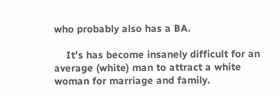who probably also has a BA.

    It’s has become insanely difficult for an average (white) man to attract a white woman for marriage and family.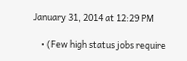January 31, 2014 at 12:29 PM

    • (Few high status jobs require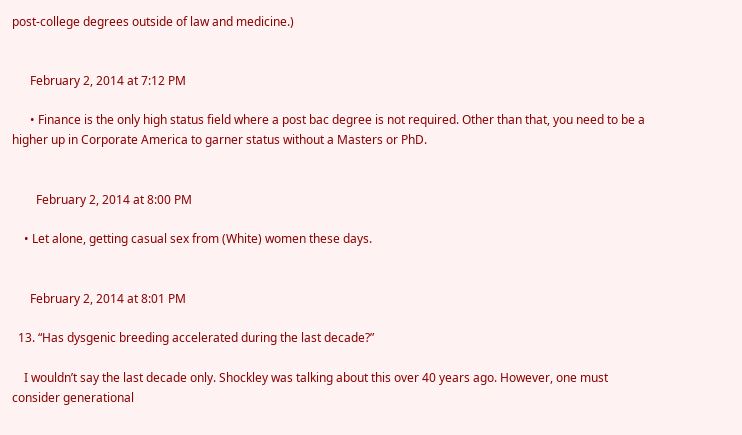post-college degrees outside of law and medicine.)


      February 2, 2014 at 7:12 PM

      • Finance is the only high status field where a post bac degree is not required. Other than that, you need to be a higher up in Corporate America to garner status without a Masters or PhD.


        February 2, 2014 at 8:00 PM

    • Let alone, getting casual sex from (White) women these days.


      February 2, 2014 at 8:01 PM

  13. “Has dysgenic breeding accelerated during the last decade?”

    I wouldn’t say the last decade only. Shockley was talking about this over 40 years ago. However, one must consider generational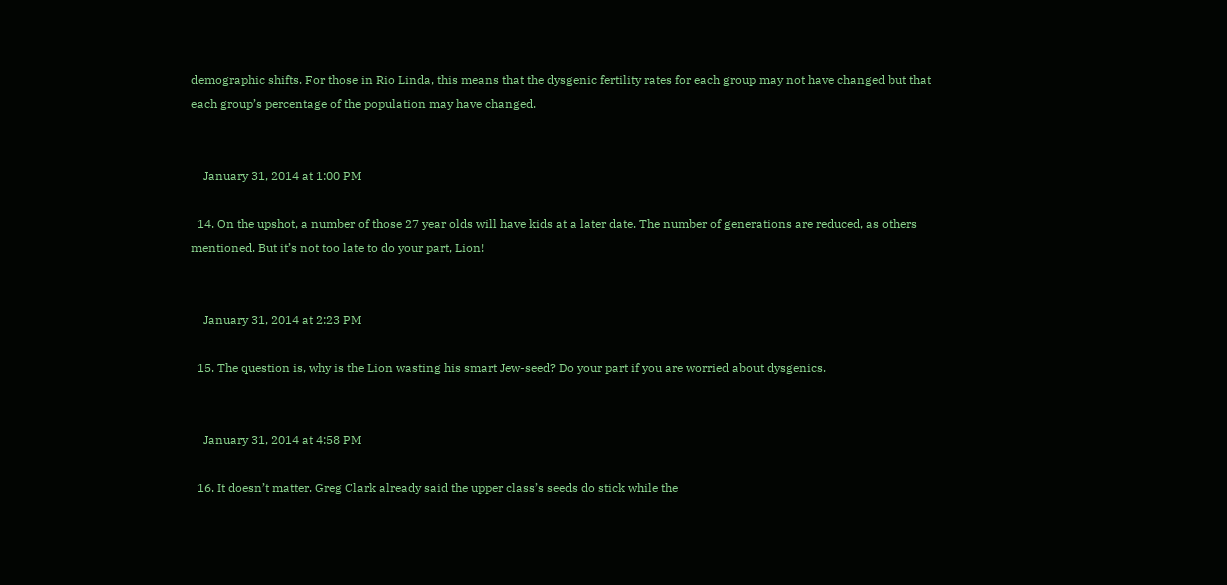demographic shifts. For those in Rio Linda, this means that the dysgenic fertility rates for each group may not have changed but that each group’s percentage of the population may have changed.


    January 31, 2014 at 1:00 PM

  14. On the upshot, a number of those 27 year olds will have kids at a later date. The number of generations are reduced, as others mentioned. But it’s not too late to do your part, Lion!


    January 31, 2014 at 2:23 PM

  15. The question is, why is the Lion wasting his smart Jew-seed? Do your part if you are worried about dysgenics.


    January 31, 2014 at 4:58 PM

  16. It doesn’t matter. Greg Clark already said the upper class’s seeds do stick while the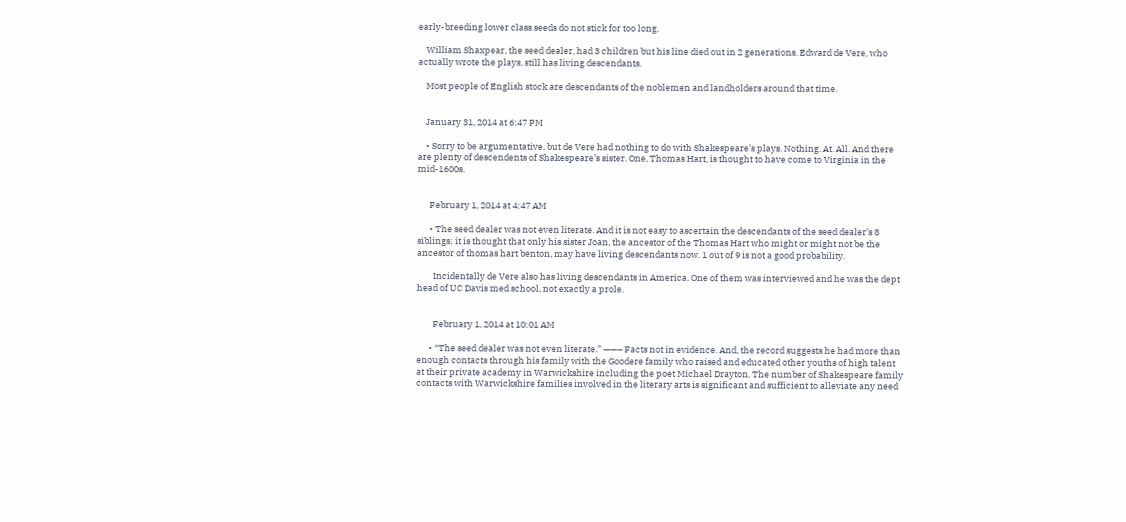early-breeding lower class seeds do not stick for too long.

    William Shaxpear, the seed dealer, had 3 children but his line died out in 2 generations. Edward de Vere, who actually wrote the plays, still has living descendants.

    Most people of English stock are descendants of the noblemen and landholders around that time.


    January 31, 2014 at 6:47 PM

    • Sorry to be argumentative, but de Vere had nothing to do with Shakespeare’s plays. Nothing. At. All. And there are plenty of descendents of Shakespeare’s sister. One, Thomas Hart, is thought to have come to Virginia in the mid-1600s.


      February 1, 2014 at 4:47 AM

      • The seed dealer was not even literate. And it is not easy to ascertain the descendants of the seed dealer’s 8 siblings; it is thought that only his sister Joan, the ancestor of the Thomas Hart who might or might not be the ancestor of thomas hart benton, may have living descendants now. 1 out of 9 is not a good probability.

        Incidentally de Vere also has living descendants in America. One of them was interviewed and he was the dept head of UC Davis med school, not exactly a prole.


        February 1, 2014 at 10:01 AM

      • “The seed dealer was not even literate.” ——– Facts not in evidence. And, the record suggests he had more than enough contacts through his family with the Goodere family who raised and educated other youths of high talent at their private academy in Warwickshire including the poet Michael Drayton. The number of Shakespeare family contacts with Warwickshire families involved in the literary arts is significant and sufficient to alleviate any need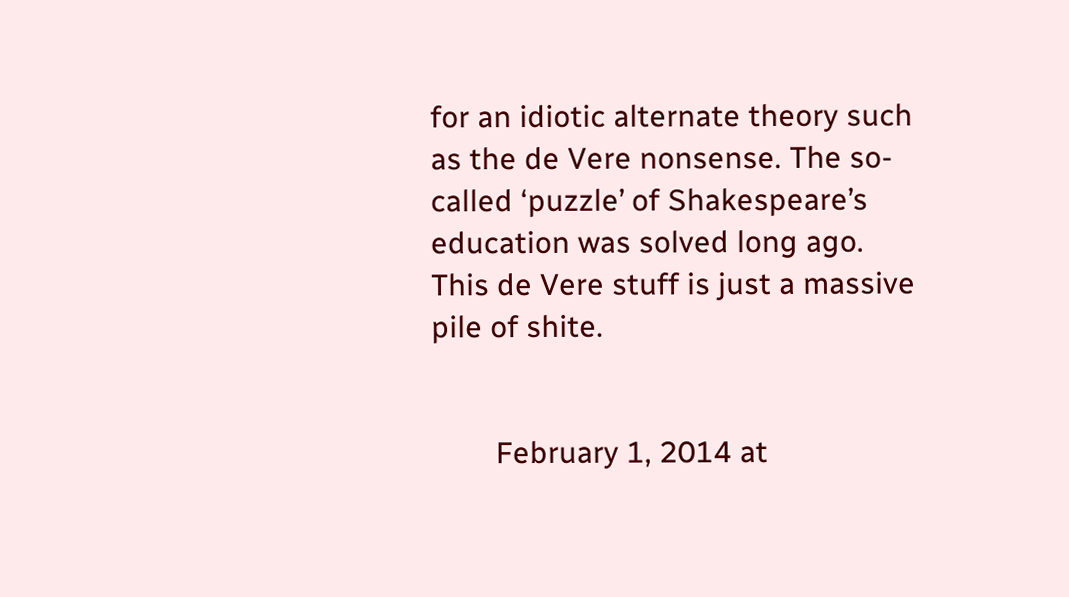for an idiotic alternate theory such as the de Vere nonsense. The so-called ‘puzzle’ of Shakespeare’s education was solved long ago. This de Vere stuff is just a massive pile of shite.


        February 1, 2014 at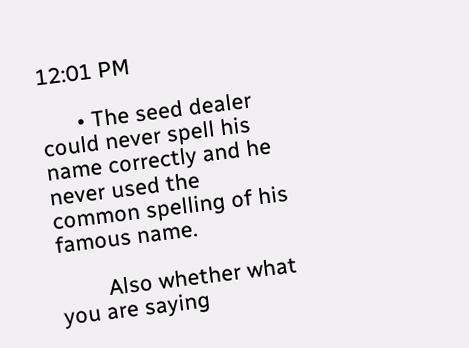12:01 PM

      • The seed dealer could never spell his name correctly and he never used the common spelling of his famous name.

        Also whether what you are saying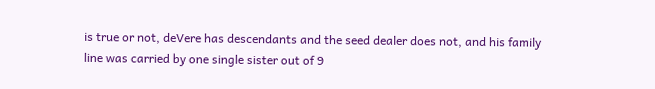is true or not, deVere has descendants and the seed dealer does not, and his family line was carried by one single sister out of 9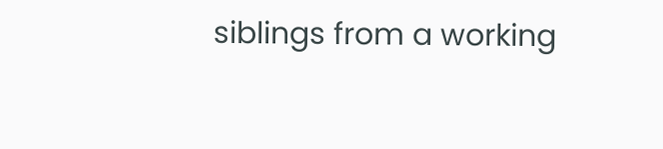siblings from a working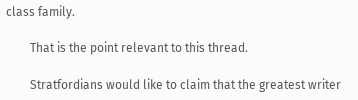class family.

        That is the point relevant to this thread.

        Stratfordians would like to claim that the greatest writer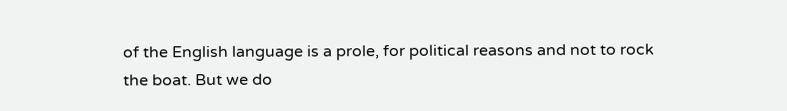of the English language is a prole, for political reasons and not to rock the boat. But we do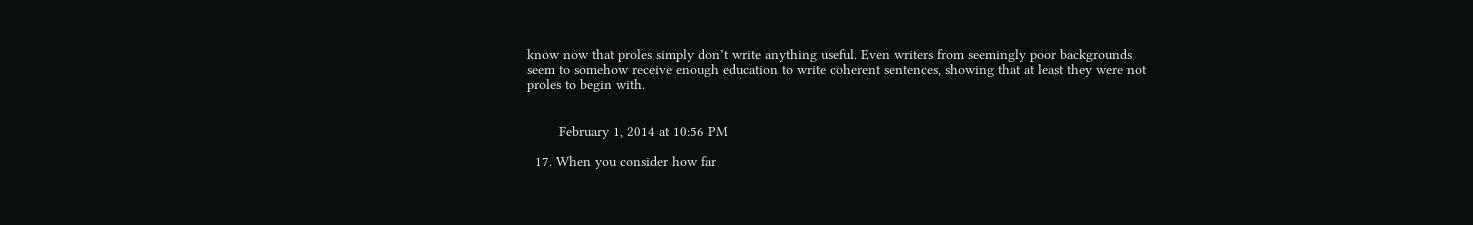know now that proles simply don’t write anything useful. Even writers from seemingly poor backgrounds seem to somehow receive enough education to write coherent sentences, showing that at least they were not proles to begin with.


        February 1, 2014 at 10:56 PM

  17. When you consider how far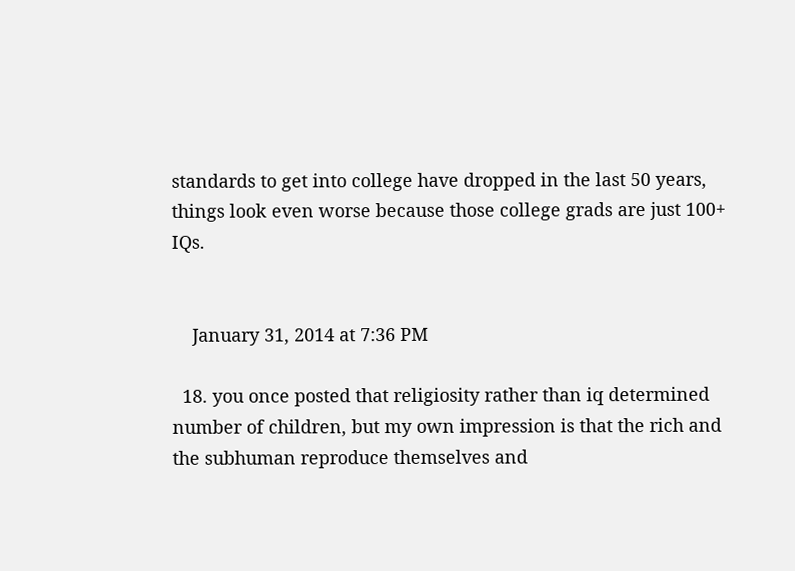standards to get into college have dropped in the last 50 years, things look even worse because those college grads are just 100+ IQs.


    January 31, 2014 at 7:36 PM

  18. you once posted that religiosity rather than iq determined number of children, but my own impression is that the rich and the subhuman reproduce themselves and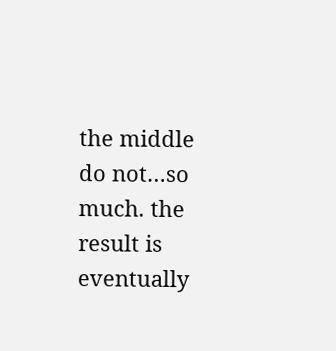the middle do not…so much. the result is eventually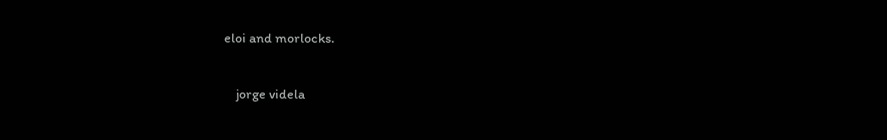eloi and morlocks.

    jorge videla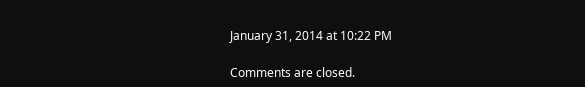January 31, 2014 at 10:22 PM

Comments are closed.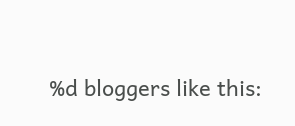%d bloggers like this: